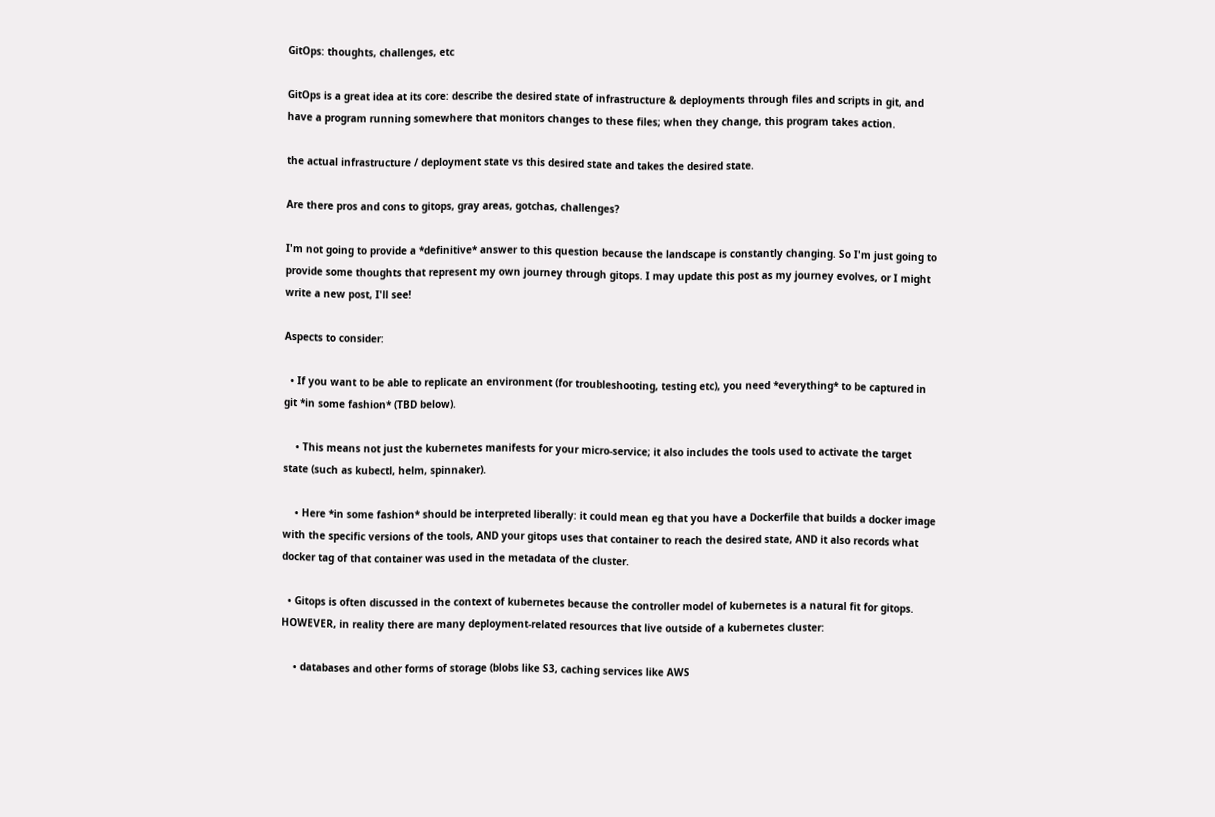GitOps: thoughts, challenges, etc

GitOps is a great idea at its core: describe the desired state of infrastructure & deployments through files and scripts in git, and have a program running somewhere that monitors changes to these files; when they change, this program takes action.

the actual infrastructure / deployment state vs this desired state and takes the desired state.

Are there pros and cons to gitops, gray areas, gotchas, challenges?

I'm not going to provide a *definitive* answer to this question because the landscape is constantly changing. So I'm just going to provide some thoughts that represent my own journey through gitops. I may update this post as my journey evolves, or I might write a new post, I'll see!

Aspects to consider:

  • If you want to be able to replicate an environment (for troubleshooting, testing etc), you need *everything* to be captured in git *in some fashion* (TBD below).

    • This means not just the kubernetes manifests for your micro-service; it also includes the tools used to activate the target state (such as kubectl, helm, spinnaker).

    • Here *in some fashion* should be interpreted liberally: it could mean eg that you have a Dockerfile that builds a docker image with the specific versions of the tools, AND your gitops uses that container to reach the desired state, AND it also records what docker tag of that container was used in the metadata of the cluster.

  • Gitops is often discussed in the context of kubernetes because the controller model of kubernetes is a natural fit for gitops. HOWEVER, in reality there are many deployment-related resources that live outside of a kubernetes cluster:

    • databases and other forms of storage (blobs like S3, caching services like AWS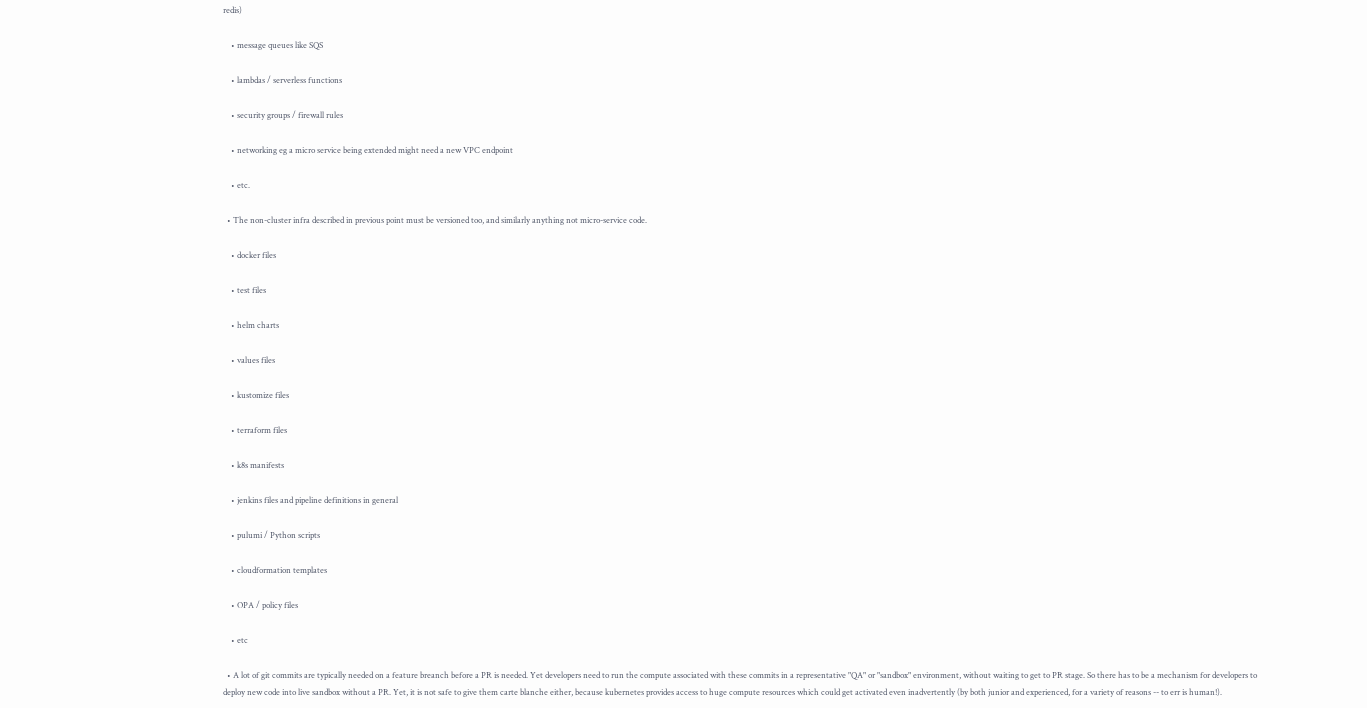redis)

    • message queues like SQS

    • lambdas / serverless functions

    • security groups / firewall rules

    • networking eg a micro service being extended might need a new VPC endpoint

    • etc.

  • The non-cluster infra described in previous point must be versioned too, and similarly anything not micro-service code.

    • docker files

    • test files

    • helm charts

    • values files

    • kustomize files

    • terraform files

    • k8s manifests

    • jenkins files and pipeline definitions in general

    • pulumi / Python scripts

    • cloudformation templates

    • OPA / policy files

    • etc

  • A lot of git commits are typically needed on a feature breanch before a PR is needed. Yet developers need to run the compute associated with these commits in a representative "QA" or "sandbox" environment, without waiting to get to PR stage. So there has to be a mechanism for developers to deploy new code into live sandbox without a PR. Yet, it is not safe to give them carte blanche either, because kubernetes provides access to huge compute resources which could get activated even inadvertently (by both junior and experienced, for a variety of reasons -- to err is human!).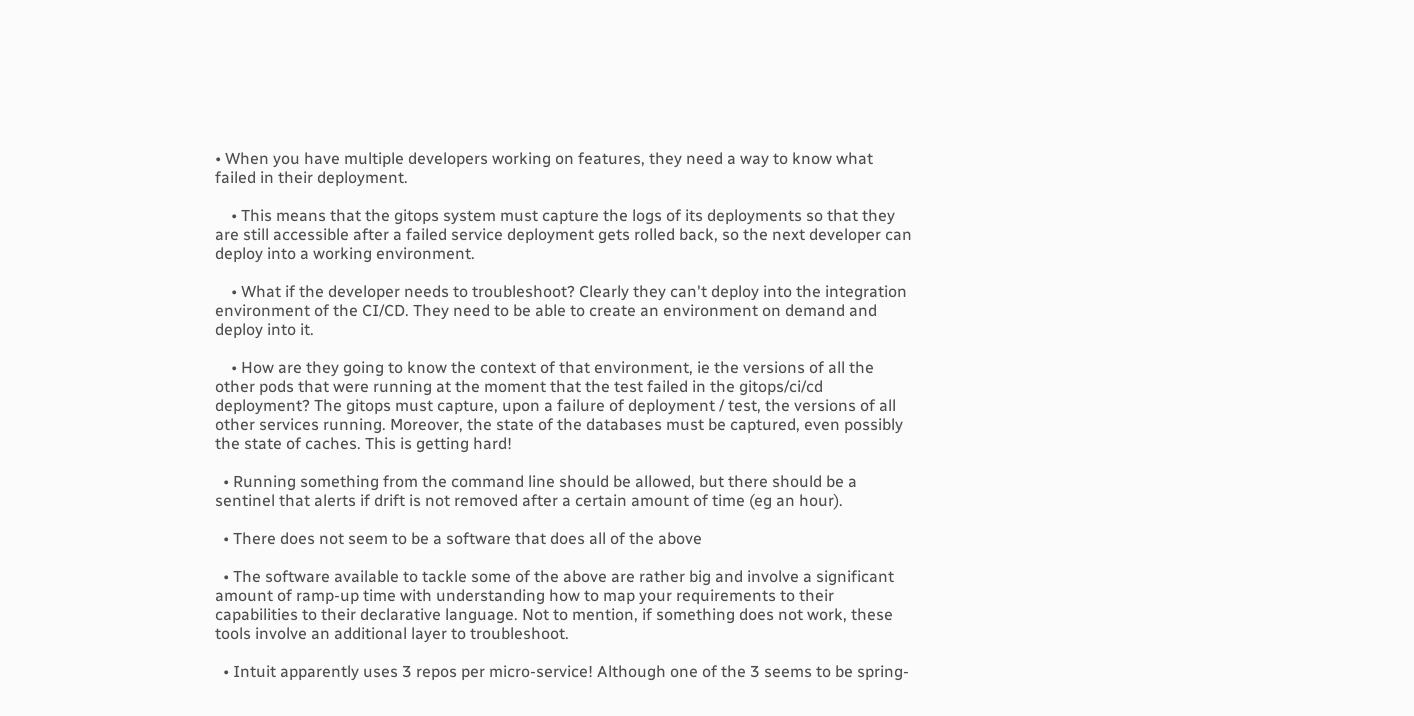• When you have multiple developers working on features, they need a way to know what failed in their deployment.

    • This means that the gitops system must capture the logs of its deployments so that they are still accessible after a failed service deployment gets rolled back, so the next developer can deploy into a working environment.

    • What if the developer needs to troubleshoot? Clearly they can't deploy into the integration environment of the CI/CD. They need to be able to create an environment on demand and deploy into it.

    • How are they going to know the context of that environment, ie the versions of all the other pods that were running at the moment that the test failed in the gitops/ci/cd deployment? The gitops must capture, upon a failure of deployment / test, the versions of all other services running. Moreover, the state of the databases must be captured, even possibly the state of caches. This is getting hard!

  • Running something from the command line should be allowed, but there should be a sentinel that alerts if drift is not removed after a certain amount of time (eg an hour).

  • There does not seem to be a software that does all of the above

  • The software available to tackle some of the above are rather big and involve a significant amount of ramp-up time with understanding how to map your requirements to their capabilities to their declarative language. Not to mention, if something does not work, these tools involve an additional layer to troubleshoot.

  • Intuit apparently uses 3 repos per micro-service! Although one of the 3 seems to be spring-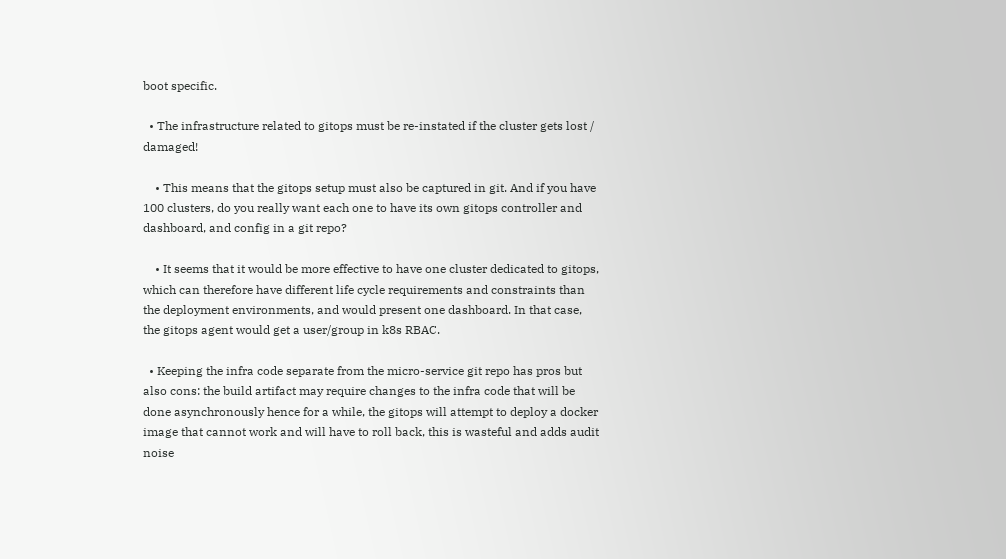boot specific.

  • The infrastructure related to gitops must be re-instated if the cluster gets lost / damaged!

    • This means that the gitops setup must also be captured in git. And if you have 100 clusters, do you really want each one to have its own gitops controller and dashboard, and config in a git repo?

    • It seems that it would be more effective to have one cluster dedicated to gitops, which can therefore have different life cycle requirements and constraints than the deployment environments, and would present one dashboard. In that case, the gitops agent would get a user/group in k8s RBAC.

  • Keeping the infra code separate from the micro-service git repo has pros but also cons: the build artifact may require changes to the infra code that will be done asynchronously hence for a while, the gitops will attempt to deploy a docker image that cannot work and will have to roll back, this is wasteful and adds audit noise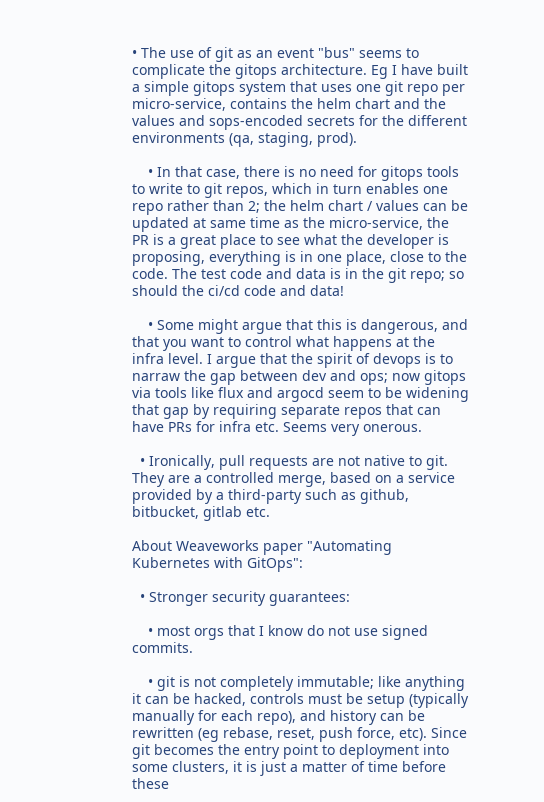• The use of git as an event "bus" seems to complicate the gitops architecture. Eg I have built a simple gitops system that uses one git repo per micro-service, contains the helm chart and the values and sops-encoded secrets for the different environments (qa, staging, prod).

    • In that case, there is no need for gitops tools to write to git repos, which in turn enables one repo rather than 2; the helm chart / values can be updated at same time as the micro-service, the PR is a great place to see what the developer is proposing, everything is in one place, close to the code. The test code and data is in the git repo; so should the ci/cd code and data!

    • Some might argue that this is dangerous, and that you want to control what happens at the infra level. I argue that the spirit of devops is to narraw the gap between dev and ops; now gitops via tools like flux and argocd seem to be widening that gap by requiring separate repos that can have PRs for infra etc. Seems very onerous.

  • Ironically, pull requests are not native to git. They are a controlled merge, based on a service provided by a third-party such as github, bitbucket, gitlab etc.

About Weaveworks paper "Automating Kubernetes with GitOps":

  • Stronger security guarantees:

    • most orgs that I know do not use signed commits.

    • git is not completely immutable; like anything it can be hacked, controls must be setup (typically manually for each repo), and history can be rewritten (eg rebase, reset, push force, etc). Since git becomes the entry point to deployment into some clusters, it is just a matter of time before these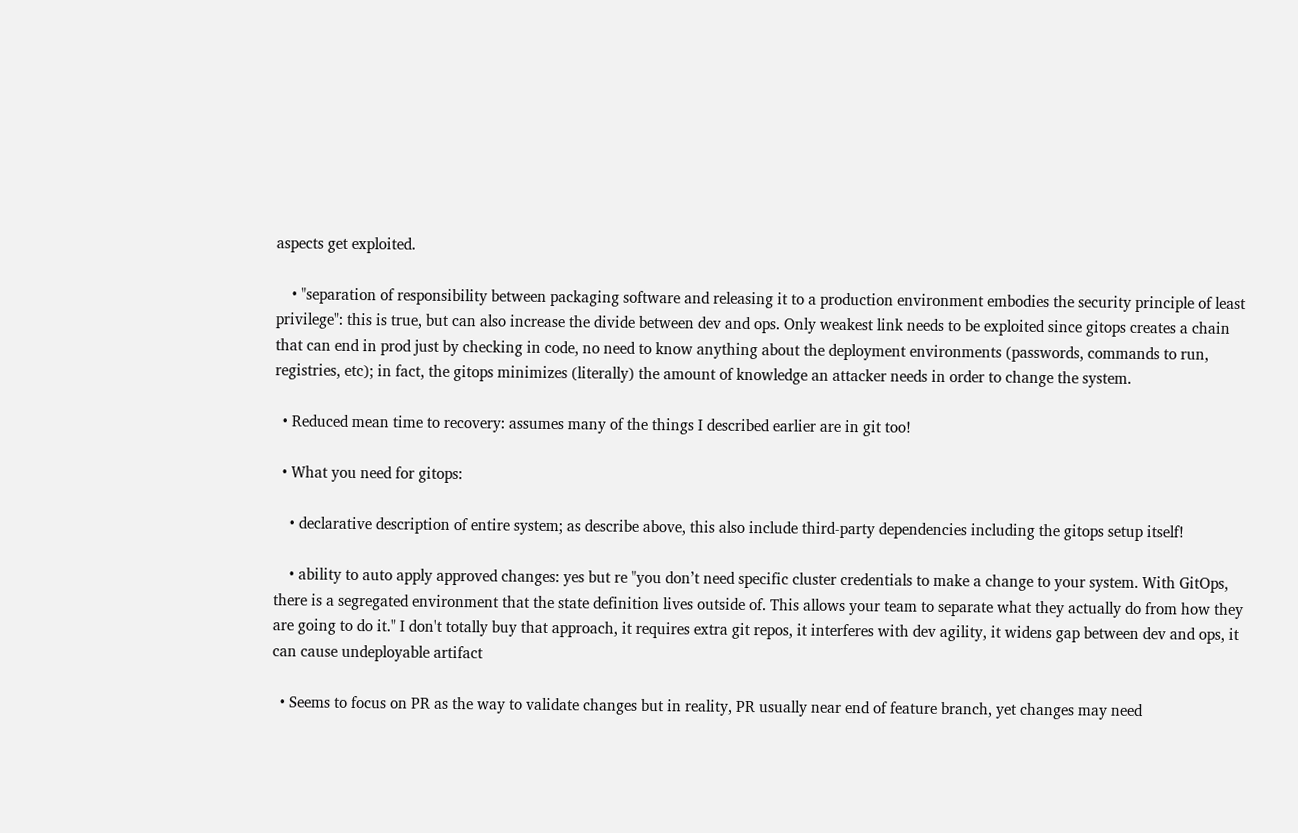aspects get exploited.

    • "separation of responsibility between packaging software and releasing it to a production environment embodies the security principle of least privilege": this is true, but can also increase the divide between dev and ops. Only weakest link needs to be exploited since gitops creates a chain that can end in prod just by checking in code, no need to know anything about the deployment environments (passwords, commands to run, registries, etc); in fact, the gitops minimizes (literally) the amount of knowledge an attacker needs in order to change the system.

  • Reduced mean time to recovery: assumes many of the things I described earlier are in git too!

  • What you need for gitops:

    • declarative description of entire system; as describe above, this also include third-party dependencies including the gitops setup itself!

    • ability to auto apply approved changes: yes but re "you don’t need specific cluster credentials to make a change to your system. With GitOps, there is a segregated environment that the state definition lives outside of. This allows your team to separate what they actually do from how they are going to do it." I don't totally buy that approach, it requires extra git repos, it interferes with dev agility, it widens gap between dev and ops, it can cause undeployable artifact

  • Seems to focus on PR as the way to validate changes but in reality, PR usually near end of feature branch, yet changes may need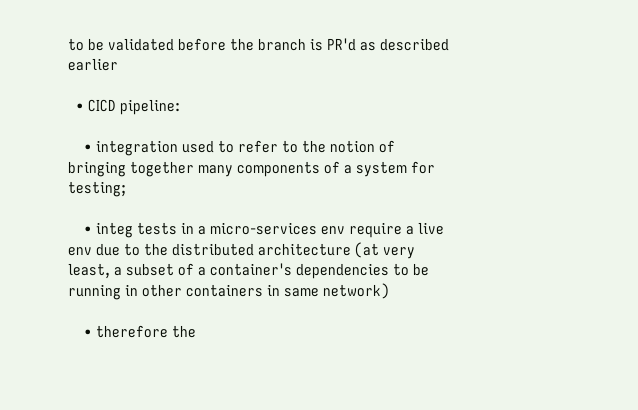to be validated before the branch is PR'd as described earlier

  • CICD pipeline:

    • integration used to refer to the notion of bringing together many components of a system for testing;

    • integ tests in a micro-services env require a live env due to the distributed architecture (at very least, a subset of a container's dependencies to be running in other containers in same network)

    • therefore the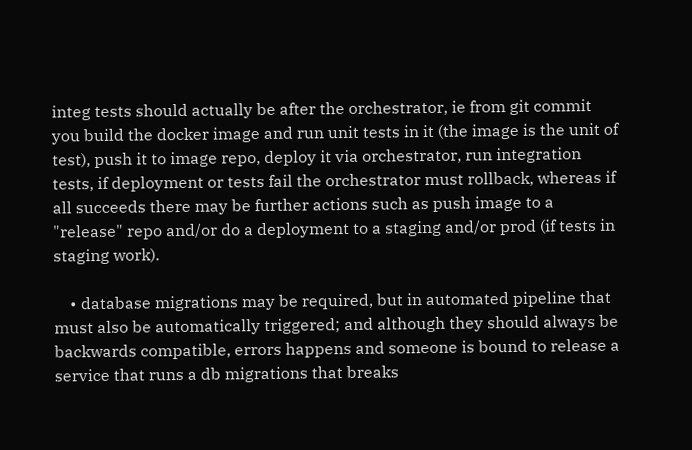integ tests should actually be after the orchestrator, ie from git commit you build the docker image and run unit tests in it (the image is the unit of test), push it to image repo, deploy it via orchestrator, run integration tests, if deployment or tests fail the orchestrator must rollback, whereas if all succeeds there may be further actions such as push image to a "release" repo and/or do a deployment to a staging and/or prod (if tests in staging work).

    • database migrations may be required, but in automated pipeline that must also be automatically triggered; and although they should always be backwards compatible, errors happens and someone is bound to release a service that runs a db migrations that breaks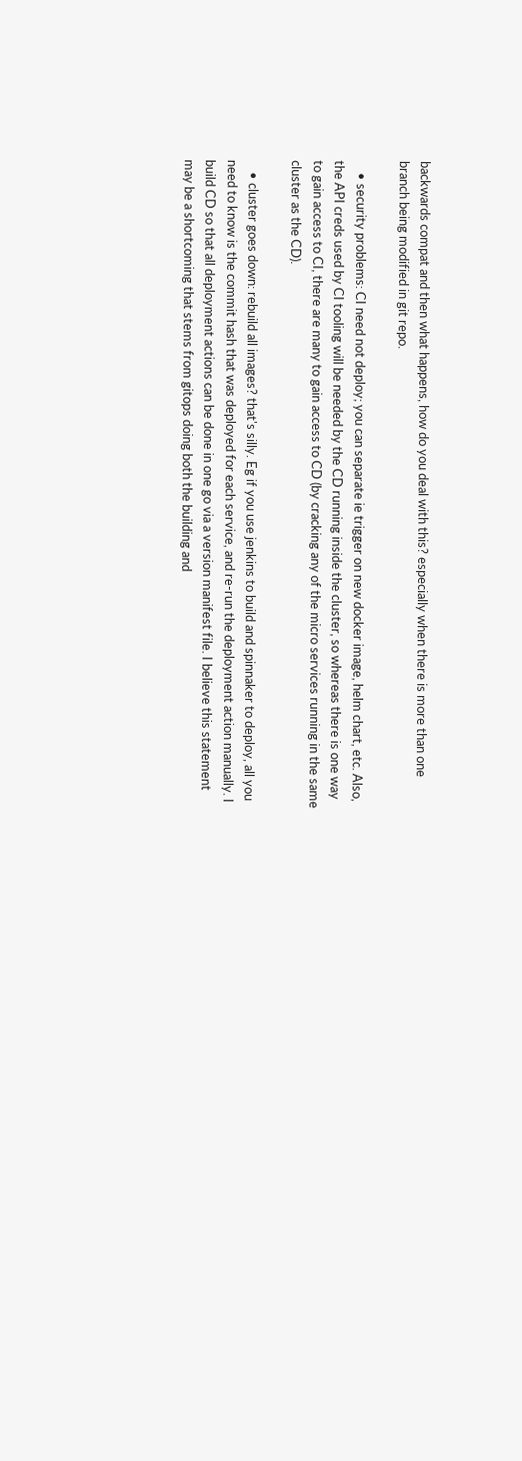backwards compat and then what happens, how do you deal with this? especially when there is more than one branch being modified in git repo.

    • security problems: CI need not deploy; you can separate ie trigger on new docker image, helm chart, etc. Also, the API creds used by CI tooling will be needed by the CD running inside the cluster, so whereas there is one way to gain access to CI, there are many to gain access to CD (by cracking any of the micro services running in the same cluster as the CD).

    • cluster goes down: rebuild all images? that's silly. Eg if you use jenkins to build and spinnaker to deploy, all you need to know is the commit hash that was deployed for each service, and re-run the deployment action manually. I build CD so that all deployment actions can be done in one go via a version manifest file. I believe this statement may be a shortcoming that stems from gitops doing both the building and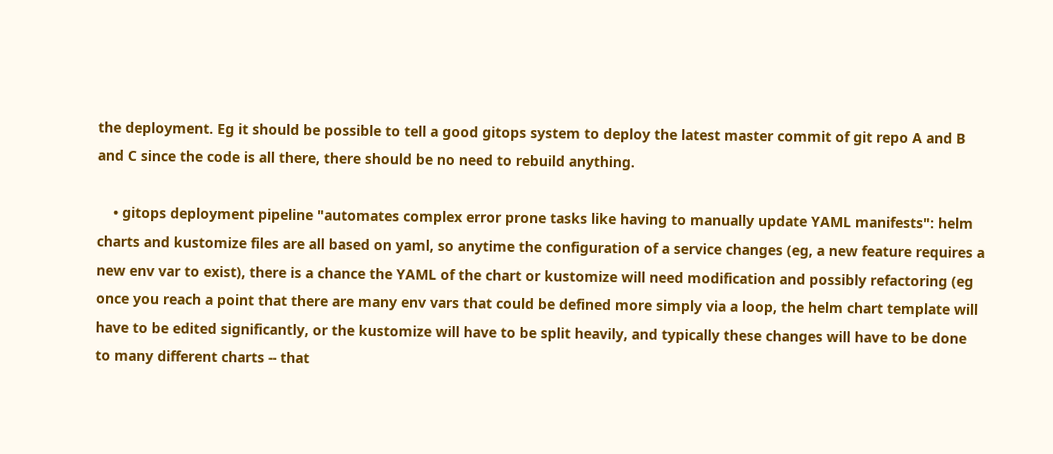the deployment. Eg it should be possible to tell a good gitops system to deploy the latest master commit of git repo A and B and C since the code is all there, there should be no need to rebuild anything.

    • gitops deployment pipeline "automates complex error prone tasks like having to manually update YAML manifests": helm charts and kustomize files are all based on yaml, so anytime the configuration of a service changes (eg, a new feature requires a new env var to exist), there is a chance the YAML of the chart or kustomize will need modification and possibly refactoring (eg once you reach a point that there are many env vars that could be defined more simply via a loop, the helm chart template will have to be edited significantly, or the kustomize will have to be split heavily, and typically these changes will have to be done to many different charts -- that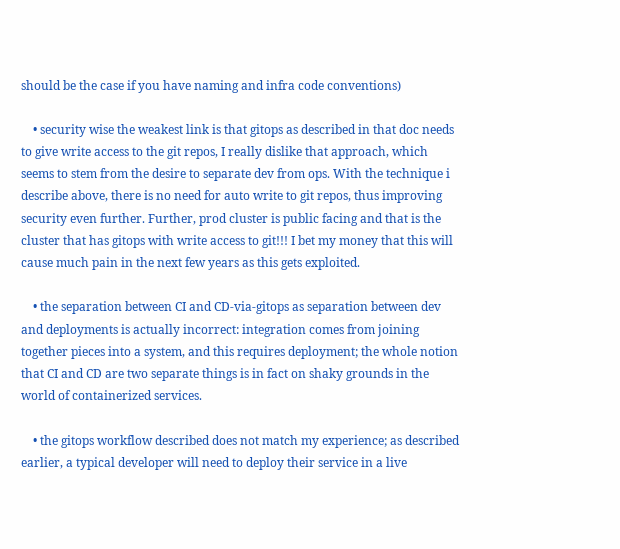should be the case if you have naming and infra code conventions)

    • security wise the weakest link is that gitops as described in that doc needs to give write access to the git repos, I really dislike that approach, which seems to stem from the desire to separate dev from ops. With the technique i describe above, there is no need for auto write to git repos, thus improving security even further. Further, prod cluster is public facing and that is the cluster that has gitops with write access to git!!! I bet my money that this will cause much pain in the next few years as this gets exploited.

    • the separation between CI and CD-via-gitops as separation between dev and deployments is actually incorrect: integration comes from joining together pieces into a system, and this requires deployment; the whole notion that CI and CD are two separate things is in fact on shaky grounds in the world of containerized services.

    • the gitops workflow described does not match my experience; as described earlier, a typical developer will need to deploy their service in a live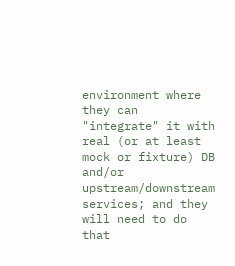environment where they can "integrate" it with real (or at least mock or fixture) DB and/or upstream/downstream services; and they will need to do that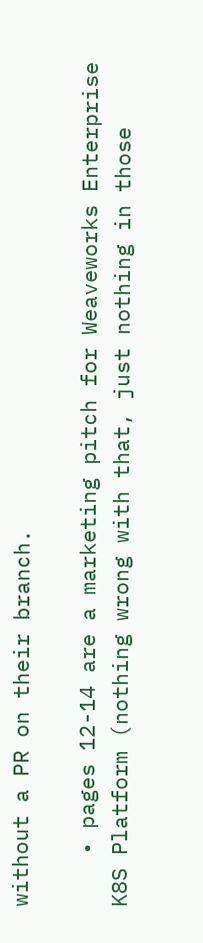without a PR on their branch.

    • pages 12-14 are a marketing pitch for Weaveworks Enterprise K8S Platform (nothing wrong with that, just nothing in those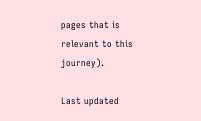pages that is relevant to this journey).

Last updated